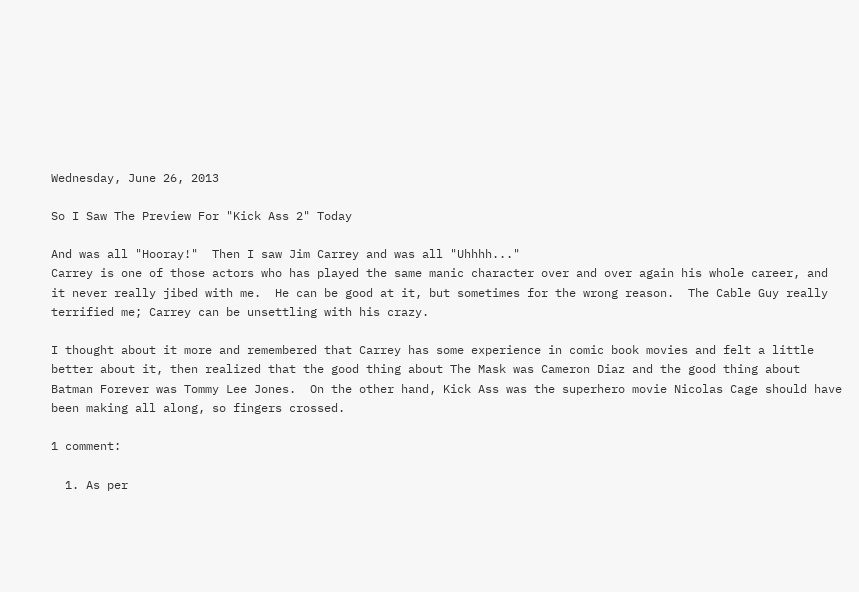Wednesday, June 26, 2013

So I Saw The Preview For "Kick Ass 2" Today

And was all "Hooray!"  Then I saw Jim Carrey and was all "Uhhhh..."
Carrey is one of those actors who has played the same manic character over and over again his whole career, and it never really jibed with me.  He can be good at it, but sometimes for the wrong reason.  The Cable Guy really terrified me; Carrey can be unsettling with his crazy.

I thought about it more and remembered that Carrey has some experience in comic book movies and felt a little better about it, then realized that the good thing about The Mask was Cameron Diaz and the good thing about Batman Forever was Tommy Lee Jones.  On the other hand, Kick Ass was the superhero movie Nicolas Cage should have been making all along, so fingers crossed.

1 comment:

  1. As per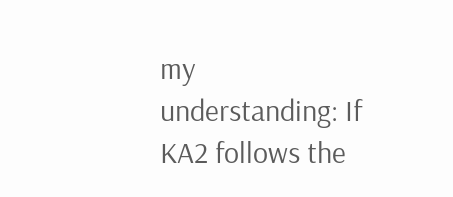my understanding: If KA2 follows the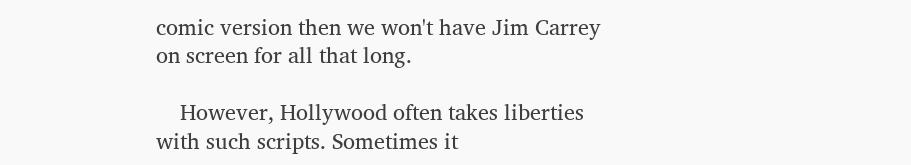comic version then we won't have Jim Carrey on screen for all that long.

    However, Hollywood often takes liberties with such scripts. Sometimes it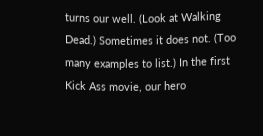turns our well. (Look at Walking Dead.) Sometimes it does not. (Too many examples to list.) In the first Kick Ass movie, our hero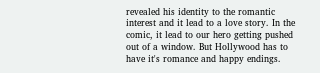revealed his identity to the romantic interest and it lead to a love story. In the comic, it lead to our hero getting pushed out of a window. But Hollywood has to have it's romance and happy endings.